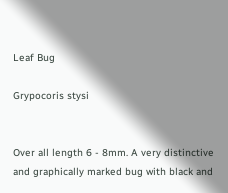Leaf Bug

Grypocoris stysi


Over all length 6 - 8mm. A very distinctive and graphically marked bug with black and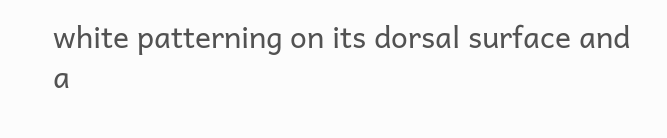white patterning on its dorsal surface and a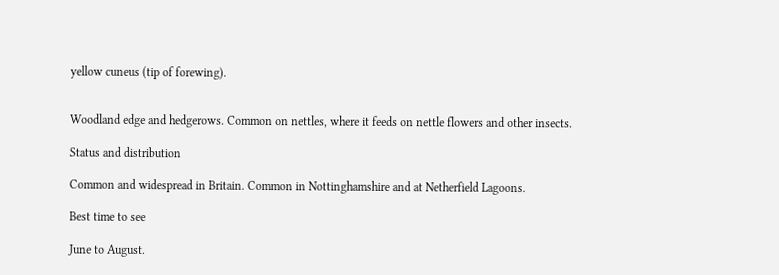yellow cuneus (tip of forewing).


Woodland edge and hedgerows. Common on nettles, where it feeds on nettle flowers and other insects.

Status and distribution

Common and widespread in Britain. Common in Nottinghamshire and at Netherfield Lagoons.

Best time to see

June to August.